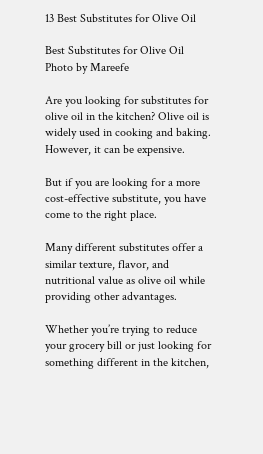13 Best Substitutes for Olive Oil

Best Substitutes for Olive Oil
Photo by Mareefe

Are you looking for substitutes for olive oil in the kitchen? Olive oil is widely used in cooking and baking. However, it can be expensive.

But if you are looking for a more cost-effective substitute, you have come to the right place.

Many different substitutes offer a similar texture, flavor, and nutritional value as olive oil while providing other advantages.

Whether you’re trying to reduce your grocery bill or just looking for something different in the kitchen,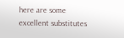here are some excellent substitutes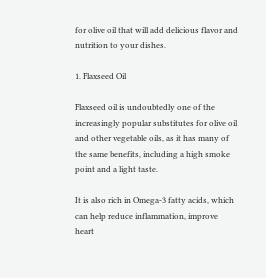for olive oil that will add delicious flavor and nutrition to your dishes.

1. Flaxseed Oil

Flaxseed oil is undoubtedly one of the increasingly popular substitutes for olive oil and other vegetable oils, as it has many of the same benefits, including a high smoke point and a light taste.

It is also rich in Omega-3 fatty acids, which can help reduce inflammation, improve heart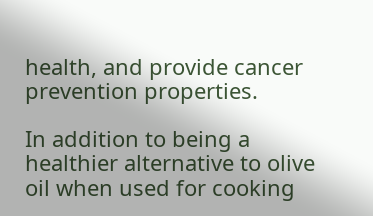health, and provide cancer prevention properties.

In addition to being a healthier alternative to olive oil when used for cooking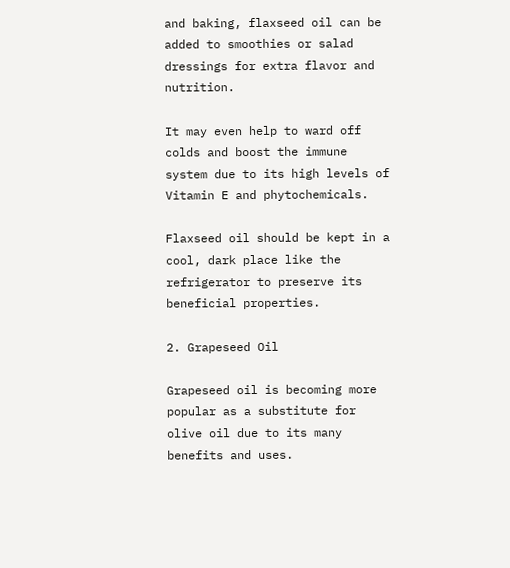and baking, flaxseed oil can be added to smoothies or salad dressings for extra flavor and nutrition.

It may even help to ward off colds and boost the immune system due to its high levels of Vitamin E and phytochemicals.

Flaxseed oil should be kept in a cool, dark place like the refrigerator to preserve its beneficial properties.

2. Grapeseed Oil

Grapeseed oil is becoming more popular as a substitute for olive oil due to its many benefits and uses.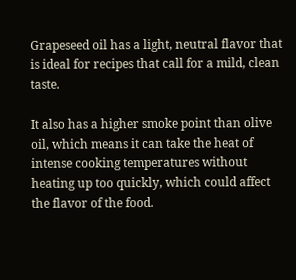Grapeseed oil has a light, neutral flavor that is ideal for recipes that call for a mild, clean taste.

It also has a higher smoke point than olive oil, which means it can take the heat of intense cooking temperatures without heating up too quickly, which could affect the flavor of the food.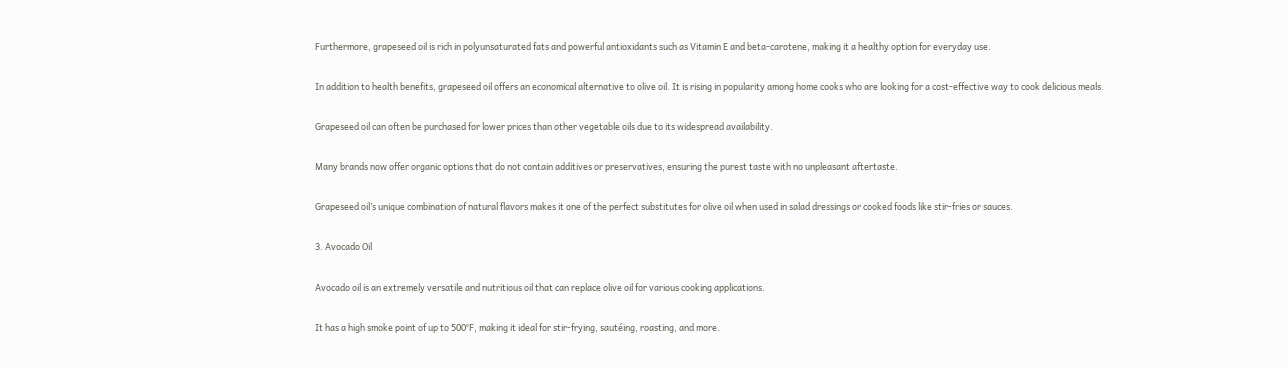Furthermore, grapeseed oil is rich in polyunsaturated fats and powerful antioxidants such as Vitamin E and beta-carotene, making it a healthy option for everyday use.

In addition to health benefits, grapeseed oil offers an economical alternative to olive oil. It is rising in popularity among home cooks who are looking for a cost-effective way to cook delicious meals.

Grapeseed oil can often be purchased for lower prices than other vegetable oils due to its widespread availability.

Many brands now offer organic options that do not contain additives or preservatives, ensuring the purest taste with no unpleasant aftertaste.

Grapeseed oil’s unique combination of natural flavors makes it one of the perfect substitutes for olive oil when used in salad dressings or cooked foods like stir-fries or sauces.

3. Avocado Oil

Avocado oil is an extremely versatile and nutritious oil that can replace olive oil for various cooking applications.

It has a high smoke point of up to 500°F, making it ideal for stir-frying, sautéing, roasting, and more.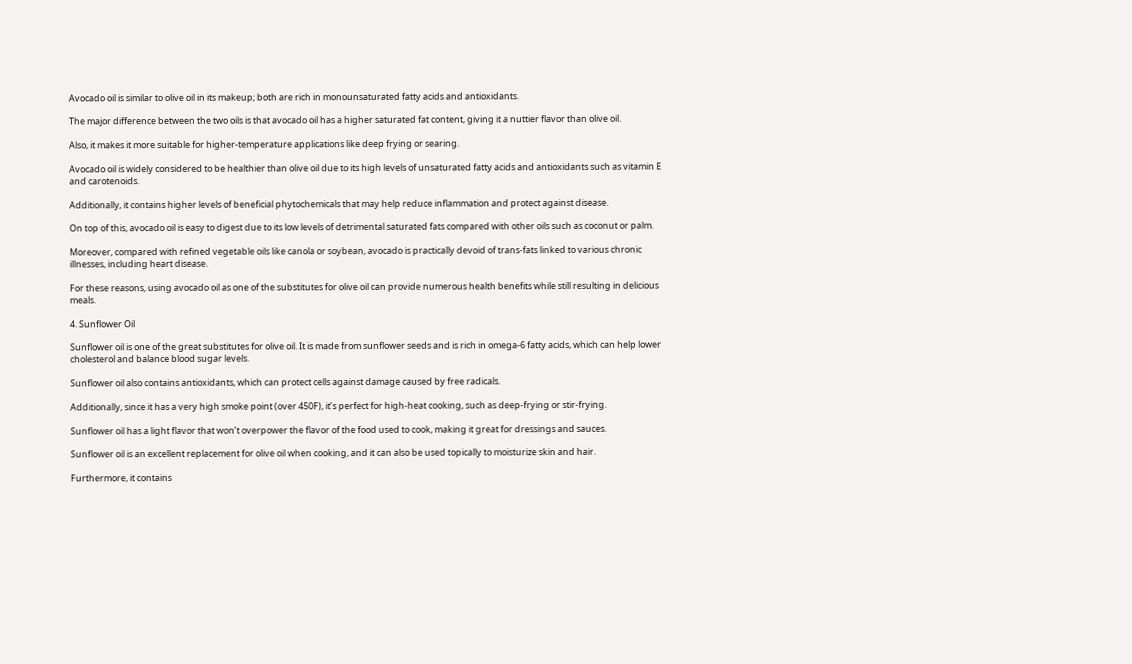Avocado oil is similar to olive oil in its makeup; both are rich in monounsaturated fatty acids and antioxidants.

The major difference between the two oils is that avocado oil has a higher saturated fat content, giving it a nuttier flavor than olive oil.

Also, it makes it more suitable for higher-temperature applications like deep frying or searing.

Avocado oil is widely considered to be healthier than olive oil due to its high levels of unsaturated fatty acids and antioxidants such as vitamin E and carotenoids.

Additionally, it contains higher levels of beneficial phytochemicals that may help reduce inflammation and protect against disease.

On top of this, avocado oil is easy to digest due to its low levels of detrimental saturated fats compared with other oils such as coconut or palm.

Moreover, compared with refined vegetable oils like canola or soybean, avocado is practically devoid of trans-fats linked to various chronic illnesses, including heart disease.

For these reasons, using avocado oil as one of the substitutes for olive oil can provide numerous health benefits while still resulting in delicious meals.

4. Sunflower Oil

Sunflower oil is one of the great substitutes for olive oil. It is made from sunflower seeds and is rich in omega-6 fatty acids, which can help lower cholesterol and balance blood sugar levels.

Sunflower oil also contains antioxidants, which can protect cells against damage caused by free radicals.

Additionally, since it has a very high smoke point (over 450F), it’s perfect for high-heat cooking, such as deep-frying or stir-frying.

Sunflower oil has a light flavor that won’t overpower the flavor of the food used to cook, making it great for dressings and sauces.

Sunflower oil is an excellent replacement for olive oil when cooking, and it can also be used topically to moisturize skin and hair.

Furthermore, it contains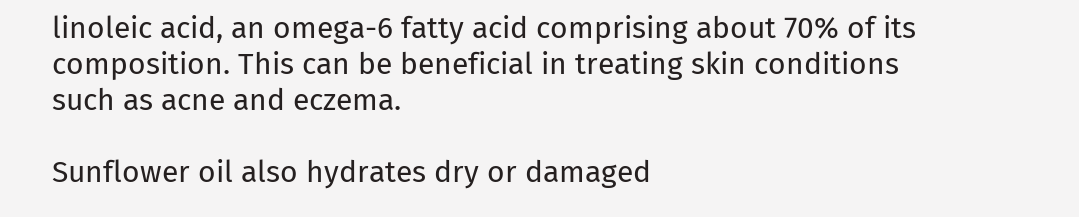linoleic acid, an omega-6 fatty acid comprising about 70% of its composition. This can be beneficial in treating skin conditions such as acne and eczema.

Sunflower oil also hydrates dry or damaged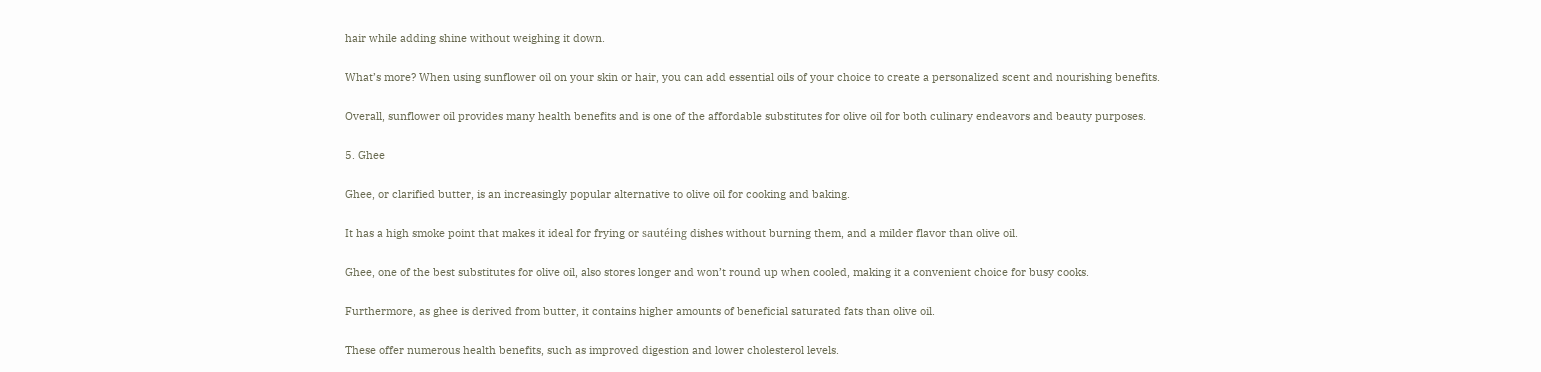hair while adding shine without weighing it down.

What’s more? When using sunflower oil on your skin or hair, you can add essential oils of your choice to create a personalized scent and nourishing benefits.

Overall, sunflower oil provides many health benefits and is one of the affordable substitutes for olive oil for both culinary endeavors and beauty purposes.

5. Ghee

Ghee, or clarified butter, is an increasingly popular alternative to olive oil for cooking and baking.

It has a high smoke point that makes it ideal for frying or sautéing dishes without burning them, and a milder flavor than olive oil.

Ghee, one of the best substitutes for olive oil, also stores longer and won’t round up when cooled, making it a convenient choice for busy cooks.

Furthermore, as ghee is derived from butter, it contains higher amounts of beneficial saturated fats than olive oil.

These offer numerous health benefits, such as improved digestion and lower cholesterol levels.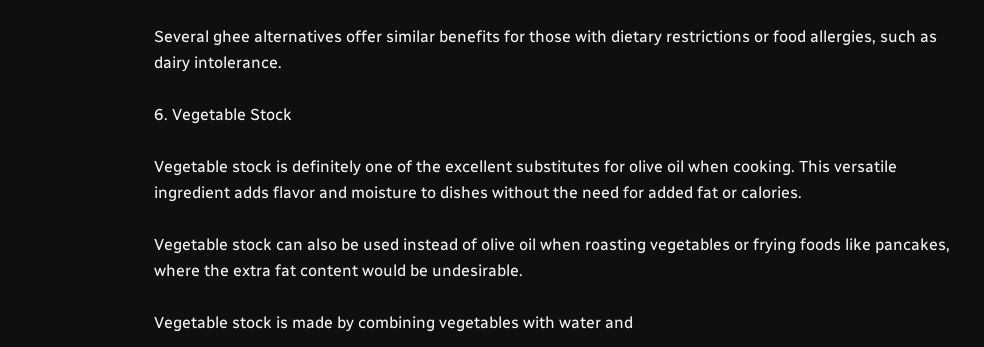Several ghee alternatives offer similar benefits for those with dietary restrictions or food allergies, such as dairy intolerance.

6. Vegetable Stock

Vegetable stock is definitely one of the excellent substitutes for olive oil when cooking. This versatile ingredient adds flavor and moisture to dishes without the need for added fat or calories.

Vegetable stock can also be used instead of olive oil when roasting vegetables or frying foods like pancakes, where the extra fat content would be undesirable.

Vegetable stock is made by combining vegetables with water and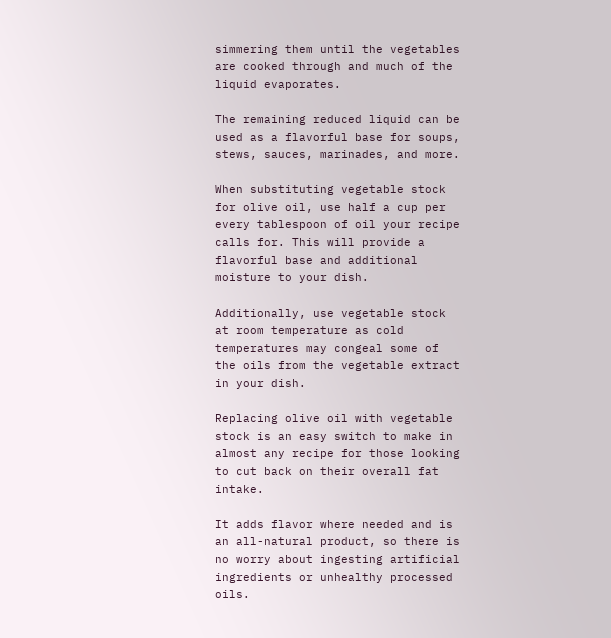simmering them until the vegetables are cooked through and much of the liquid evaporates.

The remaining reduced liquid can be used as a flavorful base for soups, stews, sauces, marinades, and more.

When substituting vegetable stock for olive oil, use half a cup per every tablespoon of oil your recipe calls for. This will provide a flavorful base and additional moisture to your dish.

Additionally, use vegetable stock at room temperature as cold temperatures may congeal some of the oils from the vegetable extract in your dish.

Replacing olive oil with vegetable stock is an easy switch to make in almost any recipe for those looking to cut back on their overall fat intake.

It adds flavor where needed and is an all-natural product, so there is no worry about ingesting artificial ingredients or unhealthy processed oils.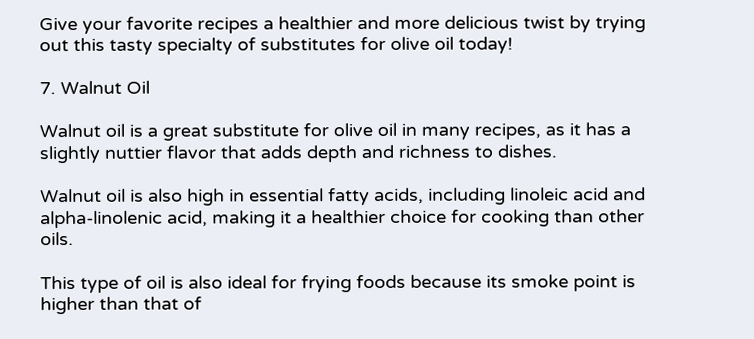Give your favorite recipes a healthier and more delicious twist by trying out this tasty specialty of substitutes for olive oil today!

7. Walnut Oil

Walnut oil is a great substitute for olive oil in many recipes, as it has a slightly nuttier flavor that adds depth and richness to dishes.

Walnut oil is also high in essential fatty acids, including linoleic acid and alpha-linolenic acid, making it a healthier choice for cooking than other oils.

This type of oil is also ideal for frying foods because its smoke point is higher than that of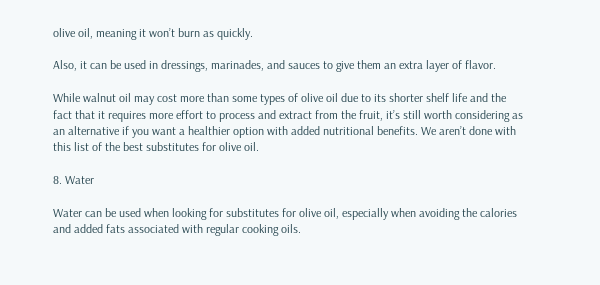olive oil, meaning it won’t burn as quickly.

Also, it can be used in dressings, marinades, and sauces to give them an extra layer of flavor.

While walnut oil may cost more than some types of olive oil due to its shorter shelf life and the fact that it requires more effort to process and extract from the fruit, it’s still worth considering as an alternative if you want a healthier option with added nutritional benefits. We aren’t done with this list of the best substitutes for olive oil.

8. Water

Water can be used when looking for substitutes for olive oil, especially when avoiding the calories and added fats associated with regular cooking oils.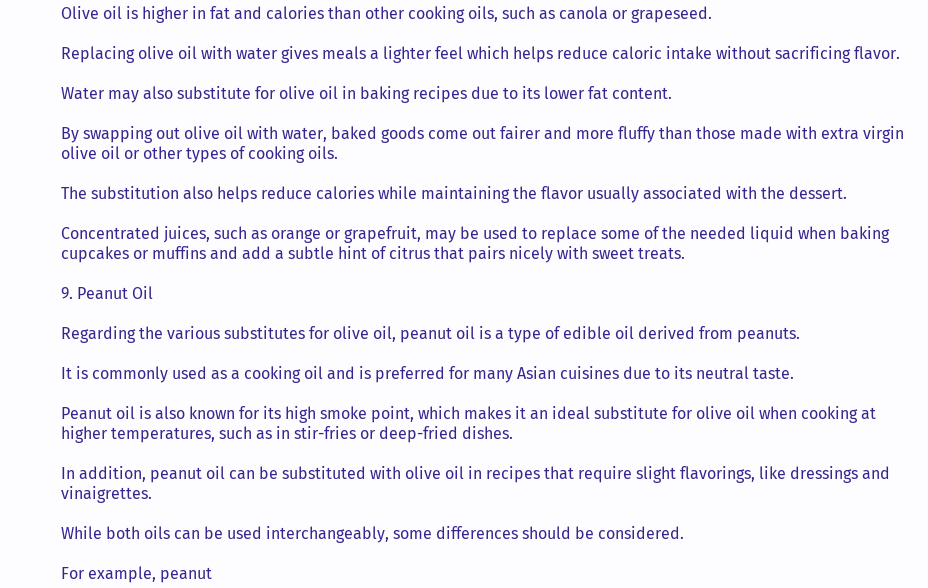Olive oil is higher in fat and calories than other cooking oils, such as canola or grapeseed.

Replacing olive oil with water gives meals a lighter feel which helps reduce caloric intake without sacrificing flavor.

Water may also substitute for olive oil in baking recipes due to its lower fat content.

By swapping out olive oil with water, baked goods come out fairer and more fluffy than those made with extra virgin olive oil or other types of cooking oils.

The substitution also helps reduce calories while maintaining the flavor usually associated with the dessert.

Concentrated juices, such as orange or grapefruit, may be used to replace some of the needed liquid when baking cupcakes or muffins and add a subtle hint of citrus that pairs nicely with sweet treats.

9. Peanut Oil

Regarding the various substitutes for olive oil, peanut oil is a type of edible oil derived from peanuts.

It is commonly used as a cooking oil and is preferred for many Asian cuisines due to its neutral taste.

Peanut oil is also known for its high smoke point, which makes it an ideal substitute for olive oil when cooking at higher temperatures, such as in stir-fries or deep-fried dishes.

In addition, peanut oil can be substituted with olive oil in recipes that require slight flavorings, like dressings and vinaigrettes.

While both oils can be used interchangeably, some differences should be considered.

For example, peanut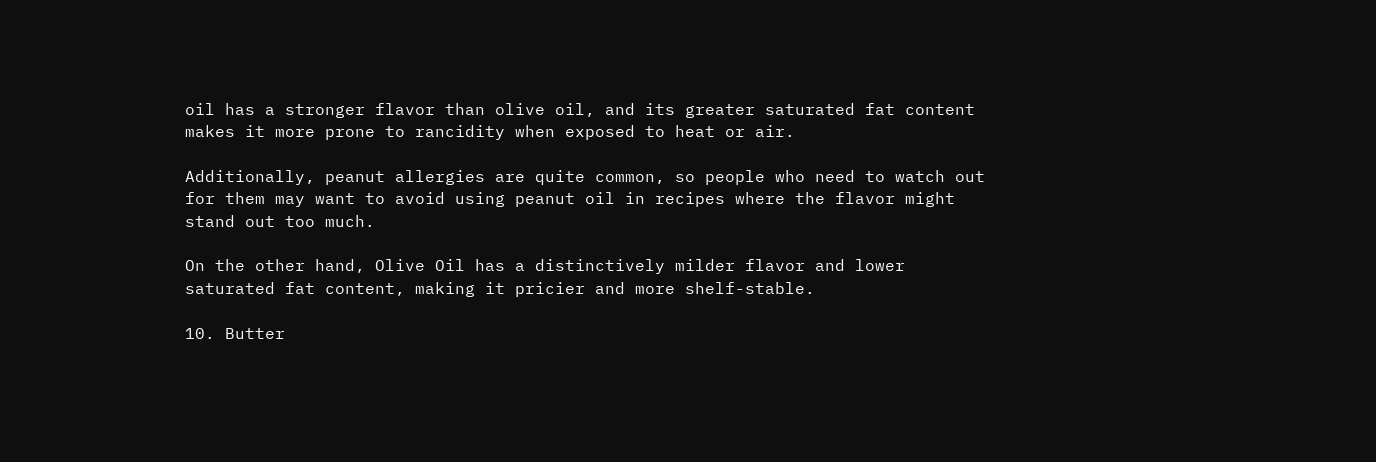oil has a stronger flavor than olive oil, and its greater saturated fat content makes it more prone to rancidity when exposed to heat or air.

Additionally, peanut allergies are quite common, so people who need to watch out for them may want to avoid using peanut oil in recipes where the flavor might stand out too much.

On the other hand, Olive Oil has a distinctively milder flavor and lower saturated fat content, making it pricier and more shelf-stable.

10. Butter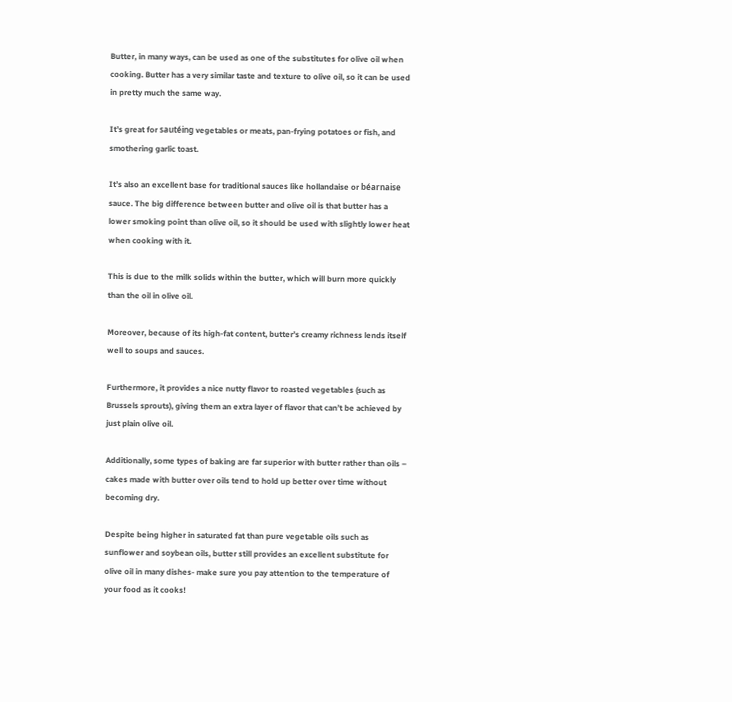Butter, in many ways, can be used as one of the substitutes for olive oil when cooking. Butter has a very similar taste and texture to olive oil, so it can be used in pretty much the same way.

It’s great for sautéing vegetables or meats, pan-frying potatoes or fish, and smothering garlic toast.

It’s also an excellent base for traditional sauces like hollandaise or béarnaise sauce. The big difference between butter and olive oil is that butter has a lower smoking point than olive oil, so it should be used with slightly lower heat when cooking with it.

This is due to the milk solids within the butter, which will burn more quickly than the oil in olive oil.

Moreover, because of its high-fat content, butter’s creamy richness lends itself well to soups and sauces.

Furthermore, it provides a nice nutty flavor to roasted vegetables (such as Brussels sprouts), giving them an extra layer of flavor that can’t be achieved by just plain olive oil.

Additionally, some types of baking are far superior with butter rather than oils – cakes made with butter over oils tend to hold up better over time without becoming dry.

Despite being higher in saturated fat than pure vegetable oils such as sunflower and soybean oils, butter still provides an excellent substitute for olive oil in many dishes- make sure you pay attention to the temperature of your food as it cooks!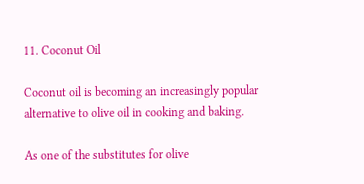11. Coconut Oil

Coconut oil is becoming an increasingly popular alternative to olive oil in cooking and baking.

As one of the substitutes for olive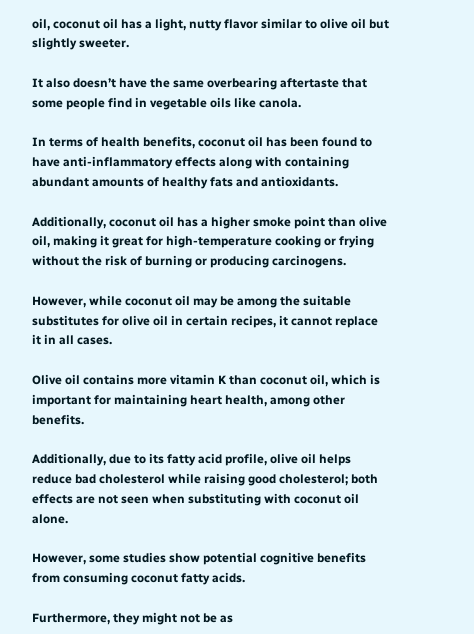oil, coconut oil has a light, nutty flavor similar to olive oil but slightly sweeter.

It also doesn’t have the same overbearing aftertaste that some people find in vegetable oils like canola.

In terms of health benefits, coconut oil has been found to have anti-inflammatory effects along with containing abundant amounts of healthy fats and antioxidants.

Additionally, coconut oil has a higher smoke point than olive oil, making it great for high-temperature cooking or frying without the risk of burning or producing carcinogens.

However, while coconut oil may be among the suitable substitutes for olive oil in certain recipes, it cannot replace it in all cases.

Olive oil contains more vitamin K than coconut oil, which is important for maintaining heart health, among other benefits.

Additionally, due to its fatty acid profile, olive oil helps reduce bad cholesterol while raising good cholesterol; both effects are not seen when substituting with coconut oil alone.

However, some studies show potential cognitive benefits from consuming coconut fatty acids.

Furthermore, they might not be as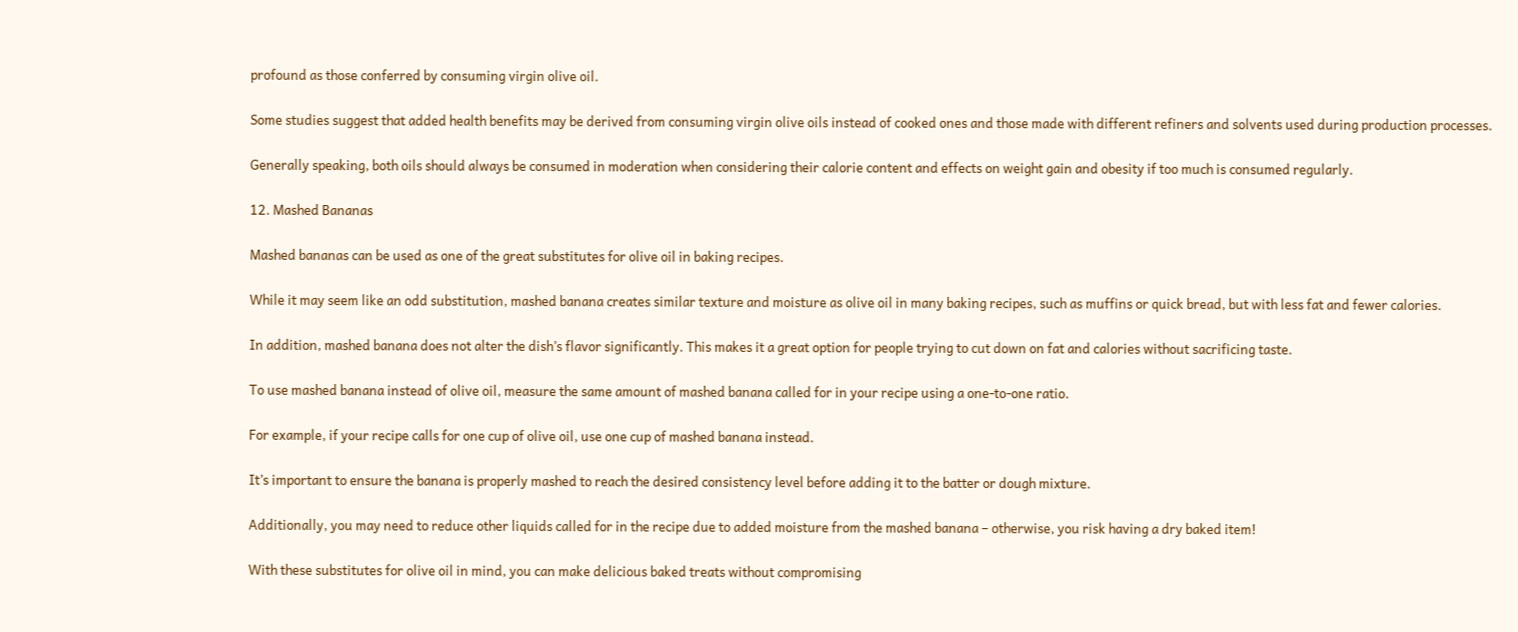profound as those conferred by consuming virgin olive oil.

Some studies suggest that added health benefits may be derived from consuming virgin olive oils instead of cooked ones and those made with different refiners and solvents used during production processes.

Generally speaking, both oils should always be consumed in moderation when considering their calorie content and effects on weight gain and obesity if too much is consumed regularly.

12. Mashed Bananas

Mashed bananas can be used as one of the great substitutes for olive oil in baking recipes.

While it may seem like an odd substitution, mashed banana creates similar texture and moisture as olive oil in many baking recipes, such as muffins or quick bread, but with less fat and fewer calories.

In addition, mashed banana does not alter the dish’s flavor significantly. This makes it a great option for people trying to cut down on fat and calories without sacrificing taste.

To use mashed banana instead of olive oil, measure the same amount of mashed banana called for in your recipe using a one-to-one ratio.

For example, if your recipe calls for one cup of olive oil, use one cup of mashed banana instead.

It’s important to ensure the banana is properly mashed to reach the desired consistency level before adding it to the batter or dough mixture.

Additionally, you may need to reduce other liquids called for in the recipe due to added moisture from the mashed banana – otherwise, you risk having a dry baked item!

With these substitutes for olive oil in mind, you can make delicious baked treats without compromising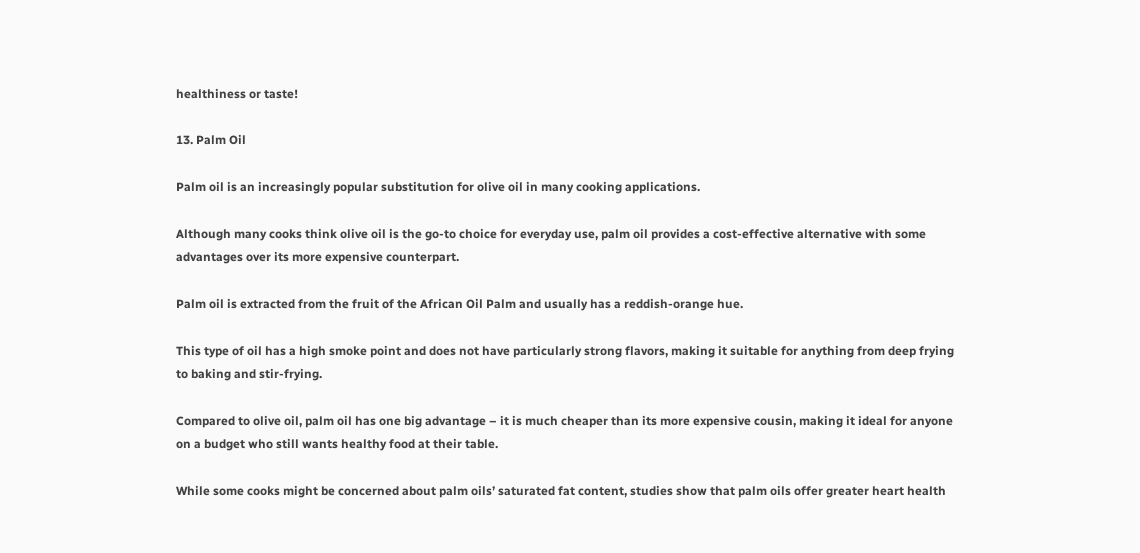healthiness or taste!

13. Palm Oil

Palm oil is an increasingly popular substitution for olive oil in many cooking applications.

Although many cooks think olive oil is the go-to choice for everyday use, palm oil provides a cost-effective alternative with some advantages over its more expensive counterpart.

Palm oil is extracted from the fruit of the African Oil Palm and usually has a reddish-orange hue.

This type of oil has a high smoke point and does not have particularly strong flavors, making it suitable for anything from deep frying to baking and stir-frying.

Compared to olive oil, palm oil has one big advantage – it is much cheaper than its more expensive cousin, making it ideal for anyone on a budget who still wants healthy food at their table.

While some cooks might be concerned about palm oils’ saturated fat content, studies show that palm oils offer greater heart health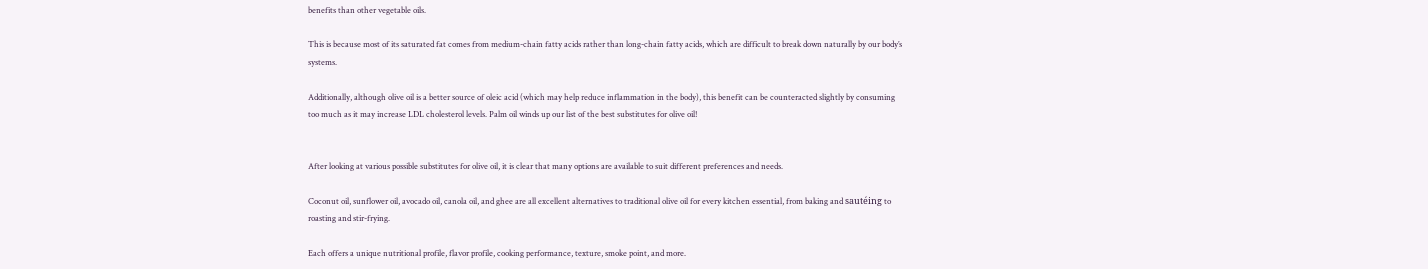benefits than other vegetable oils.

This is because most of its saturated fat comes from medium-chain fatty acids rather than long-chain fatty acids, which are difficult to break down naturally by our body’s systems.

Additionally, although olive oil is a better source of oleic acid (which may help reduce inflammation in the body), this benefit can be counteracted slightly by consuming too much as it may increase LDL cholesterol levels. Palm oil winds up our list of the best substitutes for olive oil!


After looking at various possible substitutes for olive oil, it is clear that many options are available to suit different preferences and needs.

Coconut oil, sunflower oil, avocado oil, canola oil, and ghee are all excellent alternatives to traditional olive oil for every kitchen essential, from baking and sautéing to roasting and stir-frying.

Each offers a unique nutritional profile, flavor profile, cooking performance, texture, smoke point, and more.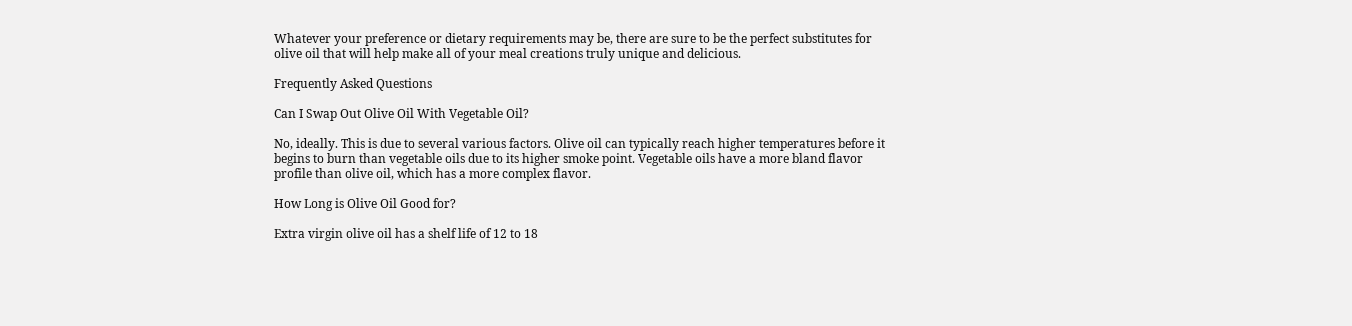Whatever your preference or dietary requirements may be, there are sure to be the perfect substitutes for olive oil that will help make all of your meal creations truly unique and delicious.

Frequently Asked Questions

Can I Swap Out Olive Oil With Vegetable Oil?

No, ideally. This is due to several various factors. Olive oil can typically reach higher temperatures before it begins to burn than vegetable oils due to its higher smoke point. Vegetable oils have a more bland flavor profile than olive oil, which has a more complex flavor.

How Long is Olive Oil Good for?

Extra virgin olive oil has a shelf life of 12 to 18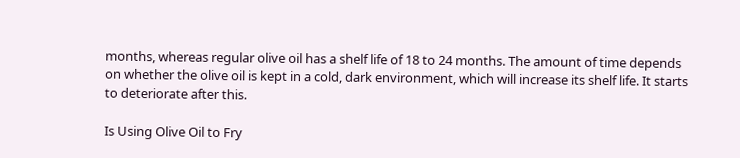months, whereas regular olive oil has a shelf life of 18 to 24 months. The amount of time depends on whether the olive oil is kept in a cold, dark environment, which will increase its shelf life. It starts to deteriorate after this.

Is Using Olive Oil to Fry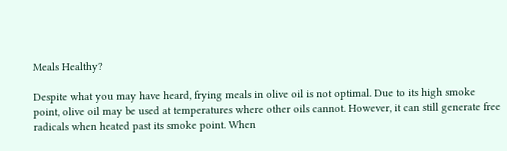Meals Healthy?

Despite what you may have heard, frying meals in olive oil is not optimal. Due to its high smoke point, olive oil may be used at temperatures where other oils cannot. However, it can still generate free radicals when heated past its smoke point. When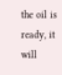the oil is ready, it will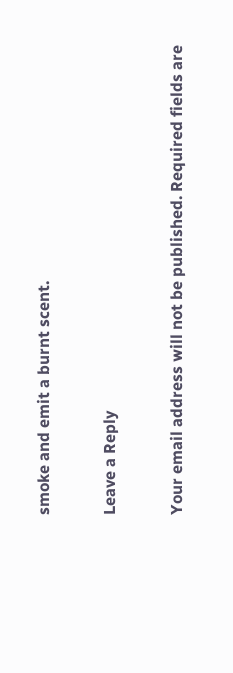smoke and emit a burnt scent.

Leave a Reply

Your email address will not be published. Required fields are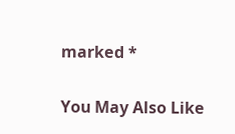marked *

You May Also Like